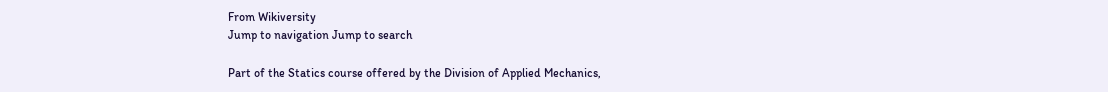From Wikiversity
Jump to navigation Jump to search

Part of the Statics course offered by the Division of Applied Mechanics,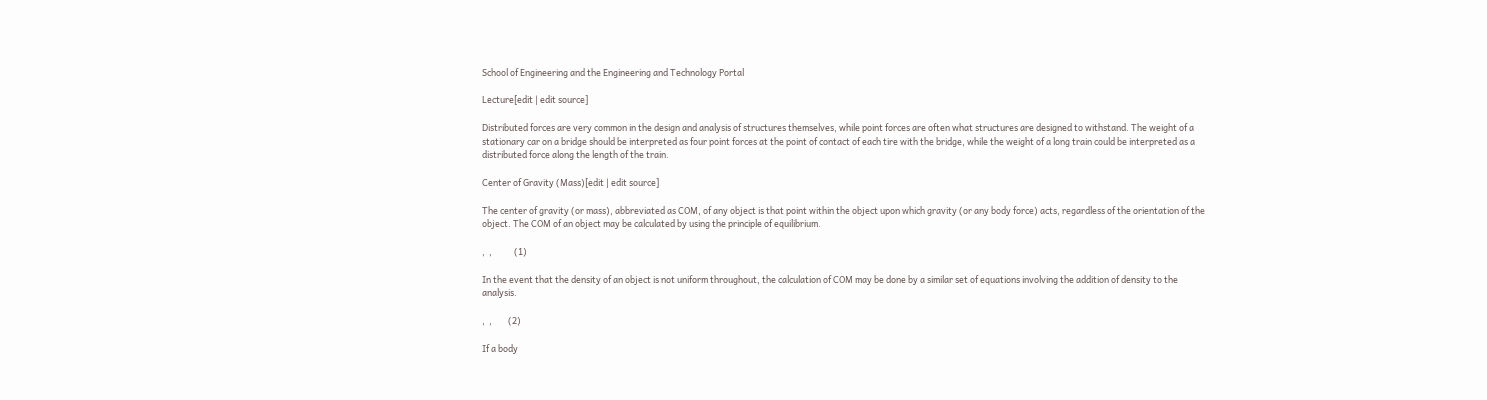School of Engineering and the Engineering and Technology Portal

Lecture[edit | edit source]

Distributed forces are very common in the design and analysis of structures themselves, while point forces are often what structures are designed to withstand. The weight of a stationary car on a bridge should be interpreted as four point forces at the point of contact of each tire with the bridge, while the weight of a long train could be interpreted as a distributed force along the length of the train.

Center of Gravity (Mass)[edit | edit source]

The center of gravity (or mass), abbreviated as COM, of any object is that point within the object upon which gravity (or any body force) acts, regardless of the orientation of the object. The COM of an object may be calculated by using the principle of equilibrium.

,  ,           (1)

In the event that the density of an object is not uniform throughout, the calculation of COM may be done by a similar set of equations involving the addition of density to the analysis.

,  ,        (2)

If a body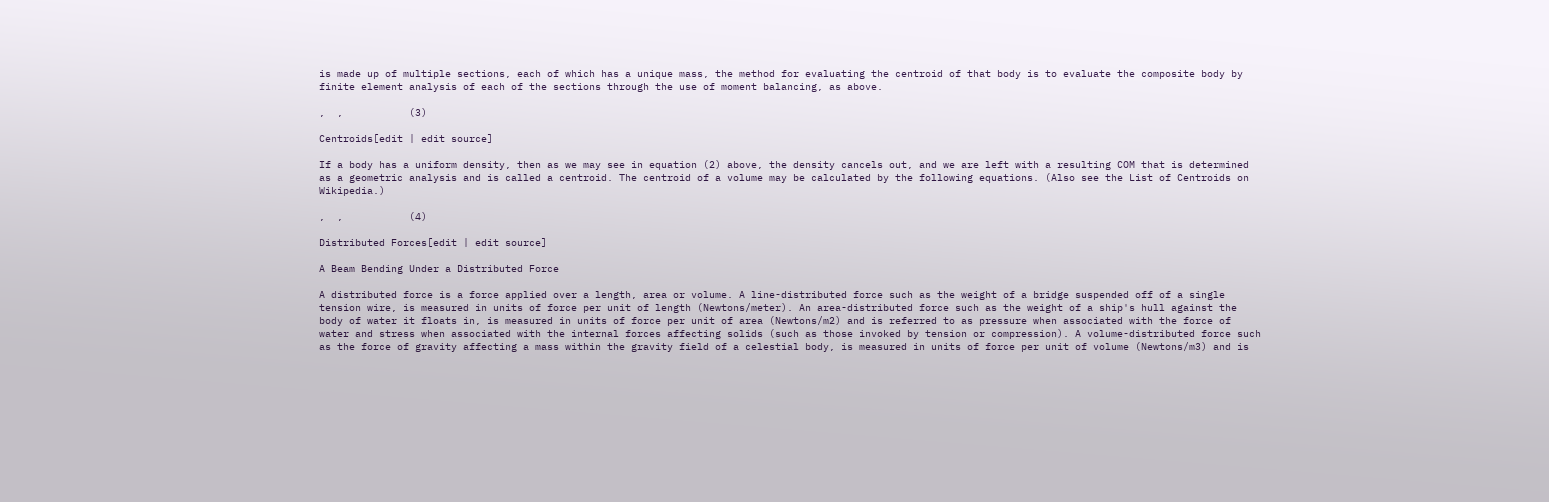is made up of multiple sections, each of which has a unique mass, the method for evaluating the centroid of that body is to evaluate the composite body by finite element analysis of each of the sections through the use of moment balancing, as above.

,  ,           (3)

Centroids[edit | edit source]

If a body has a uniform density, then as we may see in equation (2) above, the density cancels out, and we are left with a resulting COM that is determined as a geometric analysis and is called a centroid. The centroid of a volume may be calculated by the following equations. (Also see the List of Centroids on Wikipedia.)

,  ,           (4)

Distributed Forces[edit | edit source]

A Beam Bending Under a Distributed Force

A distributed force is a force applied over a length, area or volume. A line-distributed force such as the weight of a bridge suspended off of a single tension wire, is measured in units of force per unit of length (Newtons/meter). An area-distributed force such as the weight of a ship's hull against the body of water it floats in, is measured in units of force per unit of area (Newtons/m2) and is referred to as pressure when associated with the force of water and stress when associated with the internal forces affecting solids (such as those invoked by tension or compression). A volume-distributed force such as the force of gravity affecting a mass within the gravity field of a celestial body, is measured in units of force per unit of volume (Newtons/m3) and is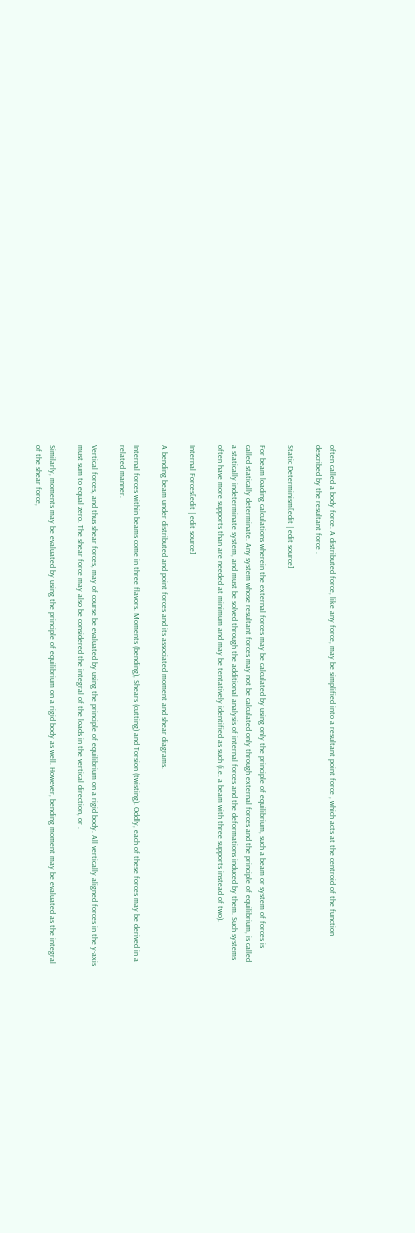often called a body force. A distributed force, like any force, may be simplified into a resultant point force , which acts at the centroid of the function described by the resultant force .

Static Determinism[edit | edit source]

For beam loading calculations wherein the external forces may be calculated by using only the principle of equilibrium, such a beam or system of forces is called statically determinate. Any system whose resultant forces may not be calculated only through external forces and the principle of equilibrium, is called a statically indeterminate system, and must be solved through the additional analysis of internal forces and the deformations induced by them. Such systems often have more supports than are needed at minimum and may be tentatively identified as such (i.e. a beam with three supports instead of two).

Internal Forces[edit | edit source]

A bending beam under distributed and point forces and its associated moment and shear diagrams.

Internal forces within beams come in three flavors. Moments (bending), Shears (cutting) and Torsion (twisting). Oddly, each of these forces may be derived in a related manner.

Vertical forces, and thus shear forces, may of course be evaluated by using the principle of equilibrium on a rigid body. All vertically aligned forces in the y-axis must sum to equal zero. The shear force may also be considered the integral of the loads in the vertical direction, or .

Similarly, moments may be evaluated by using the principle of equilibrium on a rigid body as well. However, bending moment may be evaluated as the integral of the shear force,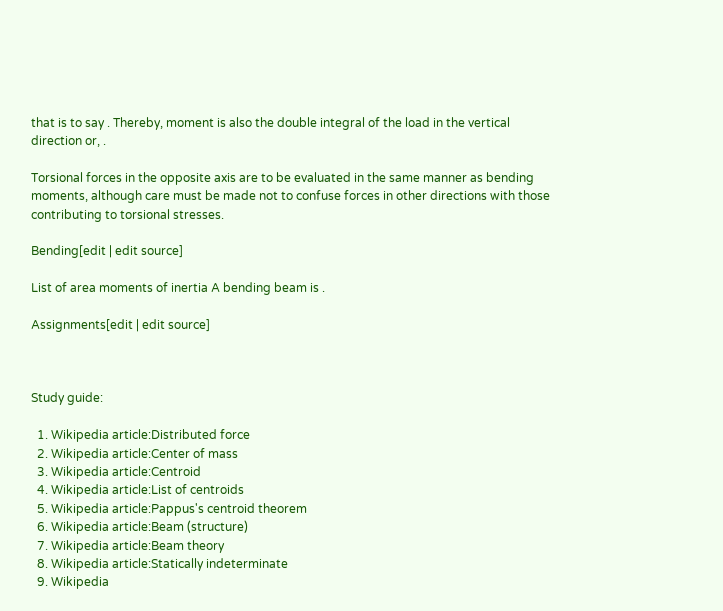that is to say . Thereby, moment is also the double integral of the load in the vertical direction or, .

Torsional forces in the opposite axis are to be evaluated in the same manner as bending moments, although care must be made not to confuse forces in other directions with those contributing to torsional stresses.

Bending[edit | edit source]

List of area moments of inertia A bending beam is .

Assignments[edit | edit source]



Study guide:

  1. Wikipedia article:Distributed force
  2. Wikipedia article:Center of mass
  3. Wikipedia article:Centroid
  4. Wikipedia article:List of centroids
  5. Wikipedia article:Pappus's centroid theorem
  6. Wikipedia article:Beam (structure)
  7. Wikipedia article:Beam theory
  8. Wikipedia article:Statically indeterminate
  9. Wikipedia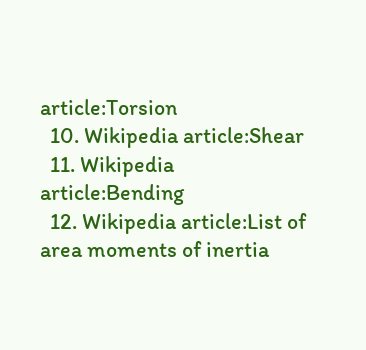article:Torsion
  10. Wikipedia article:Shear
  11. Wikipedia article:Bending
  12. Wikipedia article:List of area moments of inertia